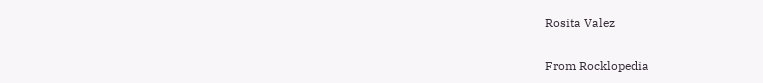Rosita Valez

From Rocklopedia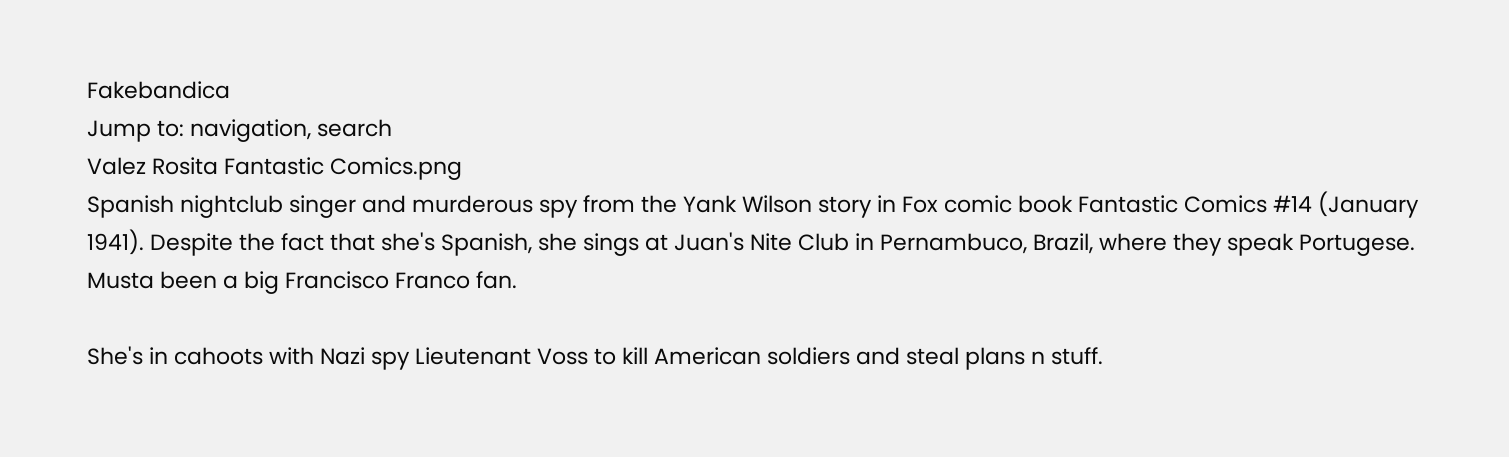Fakebandica
Jump to: navigation, search
Valez Rosita Fantastic Comics.png
Spanish nightclub singer and murderous spy from the Yank Wilson story in Fox comic book Fantastic Comics #14 (January 1941). Despite the fact that she's Spanish, she sings at Juan's Nite Club in Pernambuco, Brazil, where they speak Portugese. Musta been a big Francisco Franco fan.

She's in cahoots with Nazi spy Lieutenant Voss to kill American soldiers and steal plans n stuff.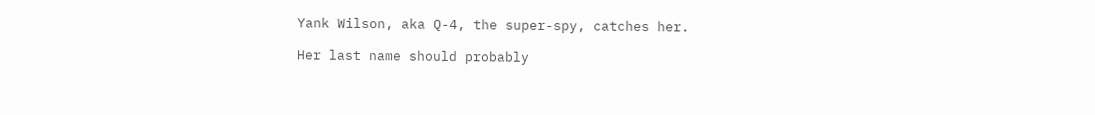Yank Wilson, aka Q-4, the super-spy, catches her.

Her last name should probably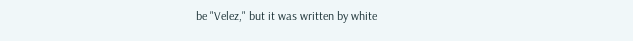be "Velez," but it was written by white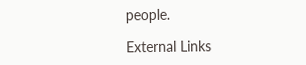people.

External Links